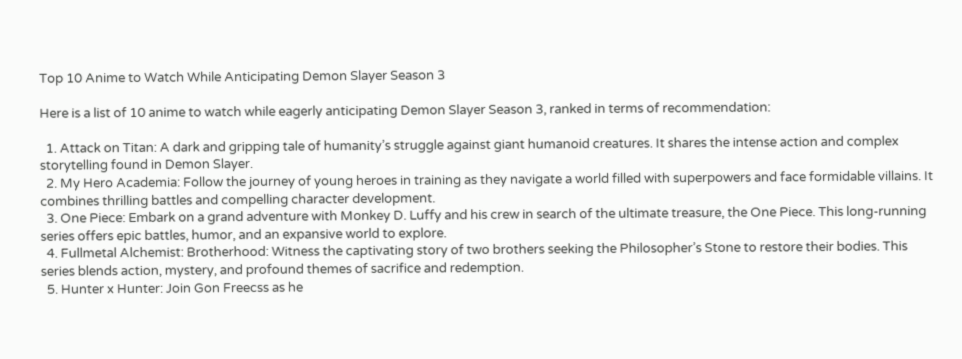Top 10 Anime to Watch While Anticipating Demon Slayer Season 3

Here is a list of 10 anime to watch while eagerly anticipating Demon Slayer Season 3, ranked in terms of recommendation:

  1. Attack on Titan: A dark and gripping tale of humanity’s struggle against giant humanoid creatures. It shares the intense action and complex storytelling found in Demon Slayer.
  2. My Hero Academia: Follow the journey of young heroes in training as they navigate a world filled with superpowers and face formidable villains. It combines thrilling battles and compelling character development.
  3. One Piece: Embark on a grand adventure with Monkey D. Luffy and his crew in search of the ultimate treasure, the One Piece. This long-running series offers epic battles, humor, and an expansive world to explore.
  4. Fullmetal Alchemist: Brotherhood: Witness the captivating story of two brothers seeking the Philosopher’s Stone to restore their bodies. This series blends action, mystery, and profound themes of sacrifice and redemption.
  5. Hunter x Hunter: Join Gon Freecss as he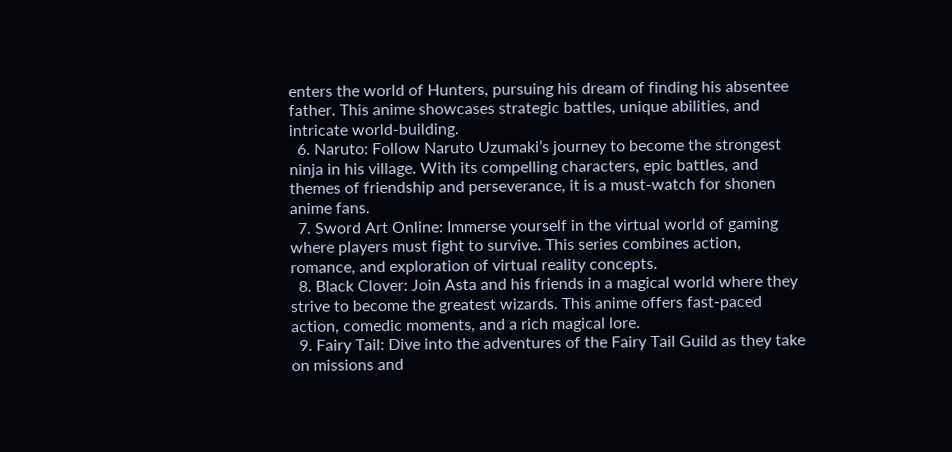enters the world of Hunters, pursuing his dream of finding his absentee father. This anime showcases strategic battles, unique abilities, and intricate world-building.
  6. Naruto: Follow Naruto Uzumaki’s journey to become the strongest ninja in his village. With its compelling characters, epic battles, and themes of friendship and perseverance, it is a must-watch for shonen anime fans.
  7. Sword Art Online: Immerse yourself in the virtual world of gaming where players must fight to survive. This series combines action, romance, and exploration of virtual reality concepts.
  8. Black Clover: Join Asta and his friends in a magical world where they strive to become the greatest wizards. This anime offers fast-paced action, comedic moments, and a rich magical lore.
  9. Fairy Tail: Dive into the adventures of the Fairy Tail Guild as they take on missions and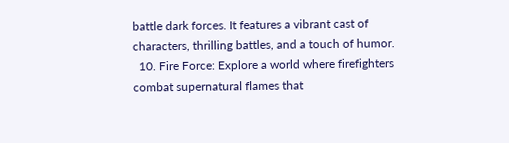battle dark forces. It features a vibrant cast of characters, thrilling battles, and a touch of humor.
  10. Fire Force: Explore a world where firefighters combat supernatural flames that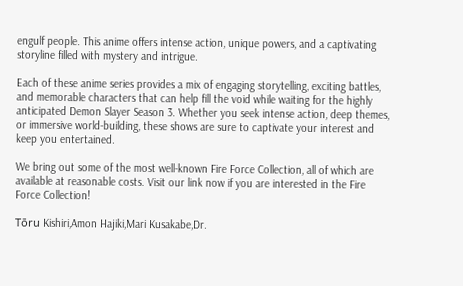engulf people. This anime offers intense action, unique powers, and a captivating storyline filled with mystery and intrigue.

Each of these anime series provides a mix of engaging storytelling, exciting battles, and memorable characters that can help fill the void while waiting for the highly anticipated Demon Slayer Season 3. Whether you seek intense action, deep themes, or immersive world-building, these shows are sure to captivate your interest and keep you entertained.

We bring out some of the most well-known Fire Force Collection, all of which are available at reasonable costs. Visit our link now if you are interested in the Fire Force Collection!

Tōru Kishiri,Amon Hajiki,Mari Kusakabe,Dr.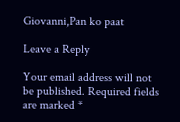Giovanni,Pan ko paat

Leave a Reply

Your email address will not be published. Required fields are marked *